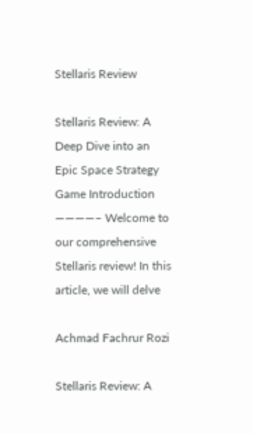Stellaris Review

Stellaris Review: A Deep Dive into an Epic Space Strategy Game Introduction ————– Welcome to our comprehensive Stellaris review! In this article, we will delve

Achmad Fachrur Rozi

Stellaris Review: A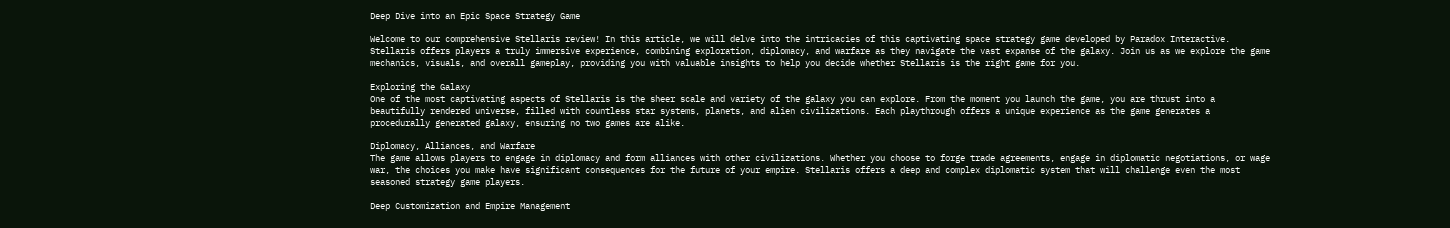Deep Dive into an Epic Space Strategy Game

Welcome to our comprehensive Stellaris review! In this article, we will delve into the intricacies of this captivating space strategy game developed by Paradox Interactive. Stellaris offers players a truly immersive experience, combining exploration, diplomacy, and warfare as they navigate the vast expanse of the galaxy. Join us as we explore the game mechanics, visuals, and overall gameplay, providing you with valuable insights to help you decide whether Stellaris is the right game for you.

Exploring the Galaxy
One of the most captivating aspects of Stellaris is the sheer scale and variety of the galaxy you can explore. From the moment you launch the game, you are thrust into a beautifully rendered universe, filled with countless star systems, planets, and alien civilizations. Each playthrough offers a unique experience as the game generates a procedurally generated galaxy, ensuring no two games are alike.

Diplomacy, Alliances, and Warfare
The game allows players to engage in diplomacy and form alliances with other civilizations. Whether you choose to forge trade agreements, engage in diplomatic negotiations, or wage war, the choices you make have significant consequences for the future of your empire. Stellaris offers a deep and complex diplomatic system that will challenge even the most seasoned strategy game players.

Deep Customization and Empire Management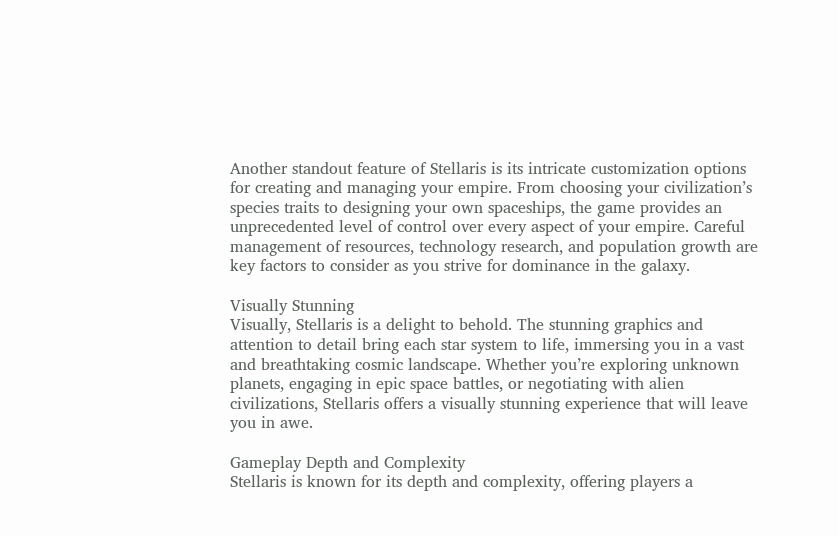Another standout feature of Stellaris is its intricate customization options for creating and managing your empire. From choosing your civilization’s species traits to designing your own spaceships, the game provides an unprecedented level of control over every aspect of your empire. Careful management of resources, technology research, and population growth are key factors to consider as you strive for dominance in the galaxy.

Visually Stunning
Visually, Stellaris is a delight to behold. The stunning graphics and attention to detail bring each star system to life, immersing you in a vast and breathtaking cosmic landscape. Whether you’re exploring unknown planets, engaging in epic space battles, or negotiating with alien civilizations, Stellaris offers a visually stunning experience that will leave you in awe.

Gameplay Depth and Complexity
Stellaris is known for its depth and complexity, offering players a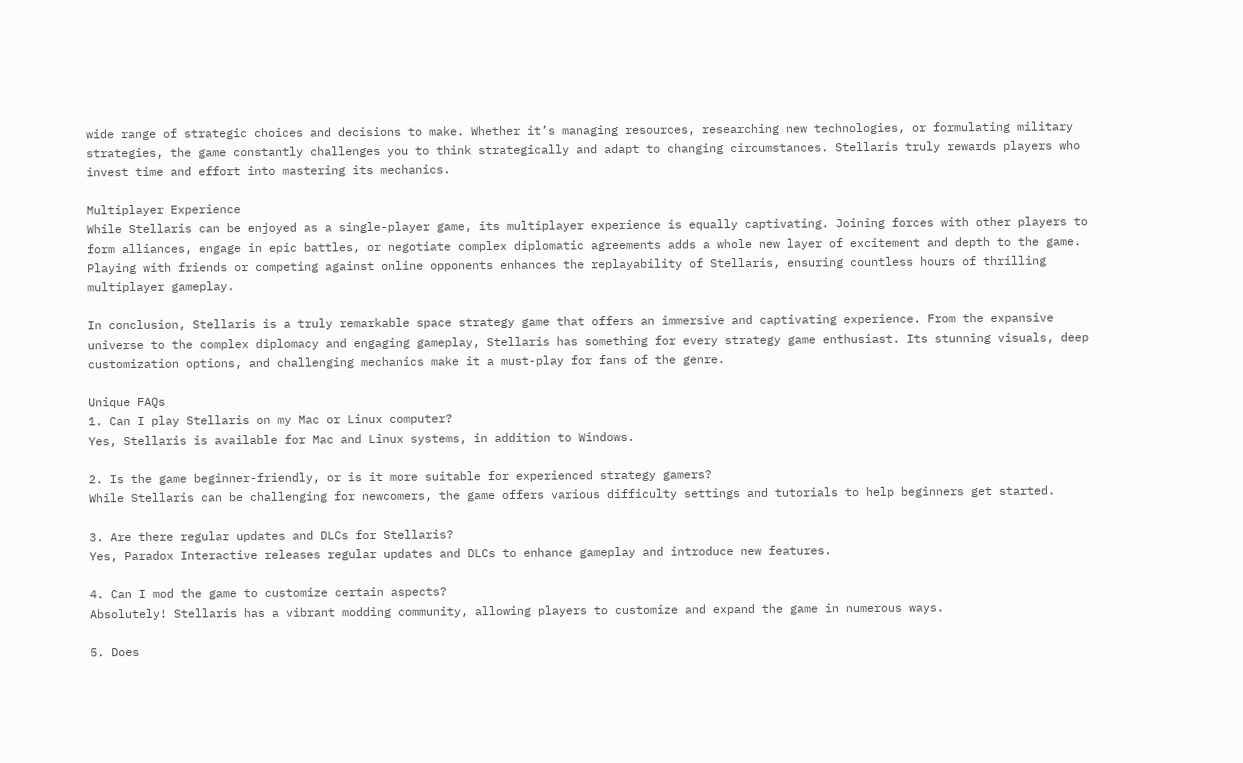wide range of strategic choices and decisions to make. Whether it’s managing resources, researching new technologies, or formulating military strategies, the game constantly challenges you to think strategically and adapt to changing circumstances. Stellaris truly rewards players who invest time and effort into mastering its mechanics.

Multiplayer Experience
While Stellaris can be enjoyed as a single-player game, its multiplayer experience is equally captivating. Joining forces with other players to form alliances, engage in epic battles, or negotiate complex diplomatic agreements adds a whole new layer of excitement and depth to the game. Playing with friends or competing against online opponents enhances the replayability of Stellaris, ensuring countless hours of thrilling multiplayer gameplay.

In conclusion, Stellaris is a truly remarkable space strategy game that offers an immersive and captivating experience. From the expansive universe to the complex diplomacy and engaging gameplay, Stellaris has something for every strategy game enthusiast. Its stunning visuals, deep customization options, and challenging mechanics make it a must-play for fans of the genre.

Unique FAQs
1. Can I play Stellaris on my Mac or Linux computer?
Yes, Stellaris is available for Mac and Linux systems, in addition to Windows.

2. Is the game beginner-friendly, or is it more suitable for experienced strategy gamers?
While Stellaris can be challenging for newcomers, the game offers various difficulty settings and tutorials to help beginners get started.

3. Are there regular updates and DLCs for Stellaris?
Yes, Paradox Interactive releases regular updates and DLCs to enhance gameplay and introduce new features.

4. Can I mod the game to customize certain aspects?
Absolutely! Stellaris has a vibrant modding community, allowing players to customize and expand the game in numerous ways.

5. Does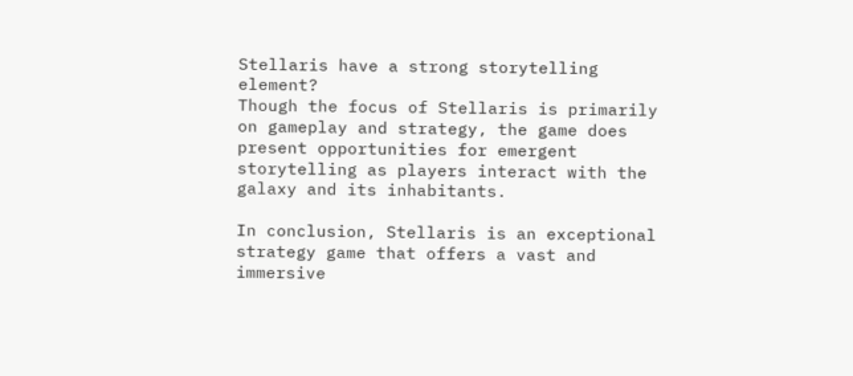Stellaris have a strong storytelling element?
Though the focus of Stellaris is primarily on gameplay and strategy, the game does present opportunities for emergent storytelling as players interact with the galaxy and its inhabitants.

In conclusion, Stellaris is an exceptional strategy game that offers a vast and immersive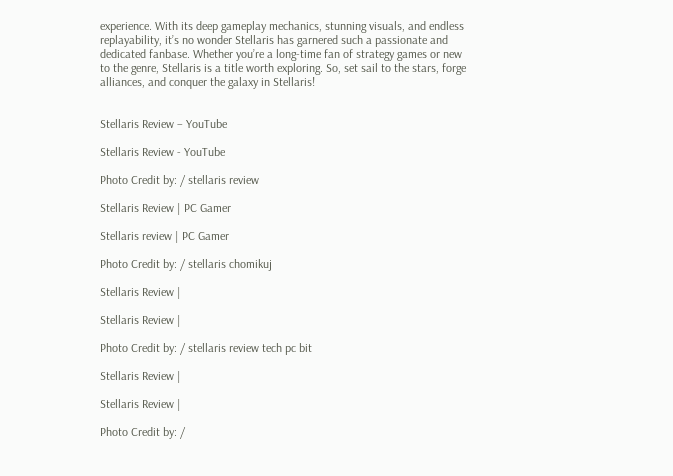experience. With its deep gameplay mechanics, stunning visuals, and endless replayability, it’s no wonder Stellaris has garnered such a passionate and dedicated fanbase. Whether you’re a long-time fan of strategy games or new to the genre, Stellaris is a title worth exploring. So, set sail to the stars, forge alliances, and conquer the galaxy in Stellaris!


Stellaris Review – YouTube

Stellaris Review - YouTube

Photo Credit by: / stellaris review

Stellaris Review | PC Gamer

Stellaris review | PC Gamer

Photo Credit by: / stellaris chomikuj

Stellaris Review |

Stellaris Review |

Photo Credit by: / stellaris review tech pc bit

Stellaris Review |

Stellaris Review |

Photo Credit by: /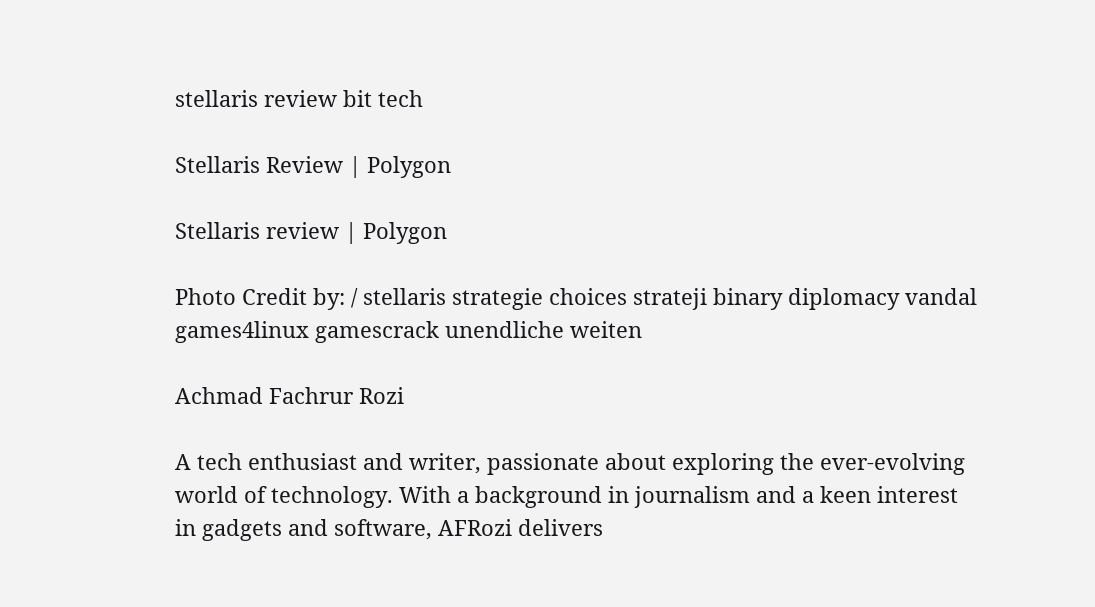stellaris review bit tech

Stellaris Review | Polygon

Stellaris review | Polygon

Photo Credit by: / stellaris strategie choices strateji binary diplomacy vandal games4linux gamescrack unendliche weiten

Achmad Fachrur Rozi

A tech enthusiast and writer, passionate about exploring the ever-evolving world of technology. With a background in journalism and a keen interest in gadgets and software, AFRozi delivers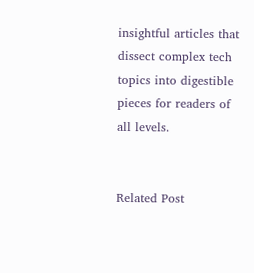insightful articles that dissect complex tech topics into digestible pieces for readers of all levels.


Related Post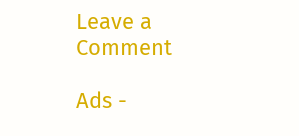Leave a Comment

Ads -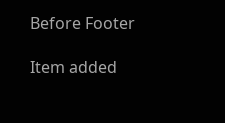Before Footer

Item added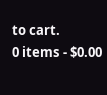to cart.
0 items - $0.00